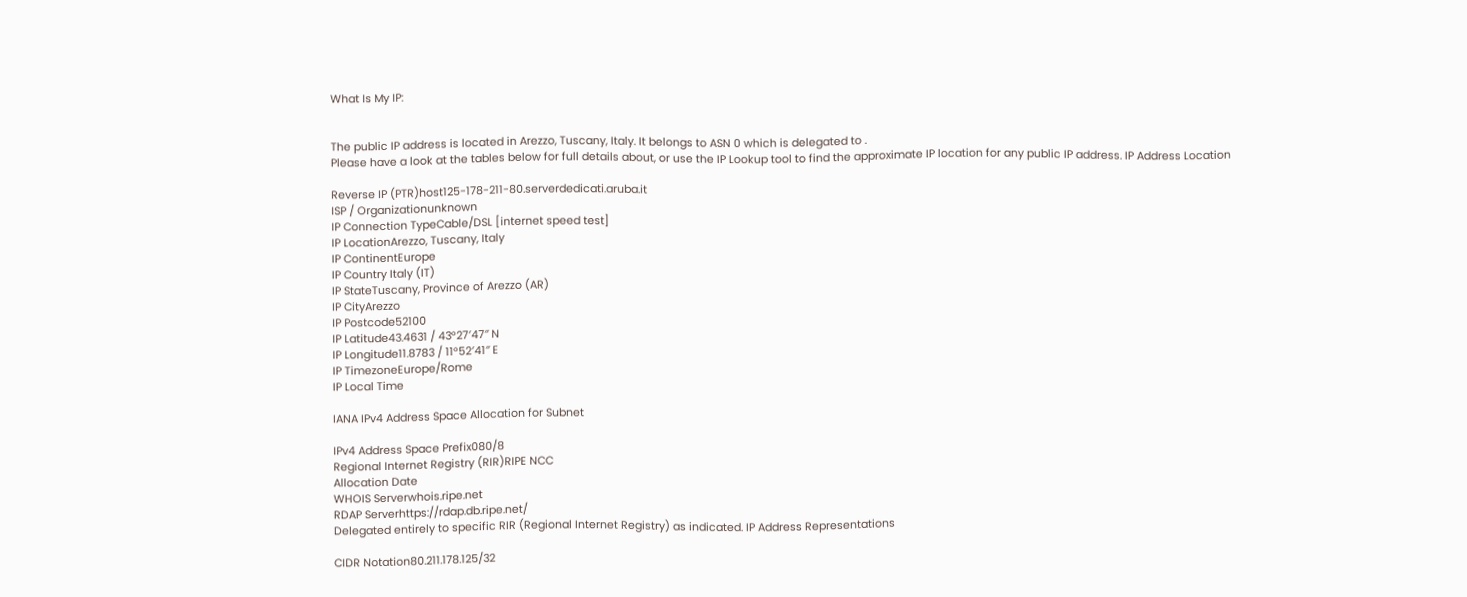What Is My IP:


The public IP address is located in Arezzo, Tuscany, Italy. It belongs to ASN 0 which is delegated to .
Please have a look at the tables below for full details about, or use the IP Lookup tool to find the approximate IP location for any public IP address. IP Address Location

Reverse IP (PTR)host125-178-211-80.serverdedicati.aruba.it
ISP / Organizationunknown
IP Connection TypeCable/DSL [internet speed test]
IP LocationArezzo, Tuscany, Italy
IP ContinentEurope
IP Country Italy (IT)
IP StateTuscany, Province of Arezzo (AR)
IP CityArezzo
IP Postcode52100
IP Latitude43.4631 / 43°27′47″ N
IP Longitude11.8783 / 11°52′41″ E
IP TimezoneEurope/Rome
IP Local Time

IANA IPv4 Address Space Allocation for Subnet

IPv4 Address Space Prefix080/8
Regional Internet Registry (RIR)RIPE NCC
Allocation Date
WHOIS Serverwhois.ripe.net
RDAP Serverhttps://rdap.db.ripe.net/
Delegated entirely to specific RIR (Regional Internet Registry) as indicated. IP Address Representations

CIDR Notation80.211.178.125/32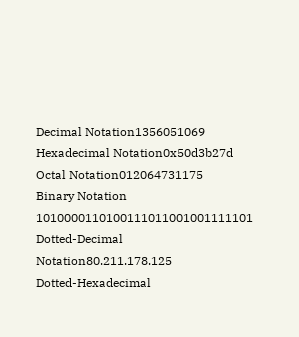Decimal Notation1356051069
Hexadecimal Notation0x50d3b27d
Octal Notation012064731175
Binary Notation 1010000110100111011001001111101
Dotted-Decimal Notation80.211.178.125
Dotted-Hexadecimal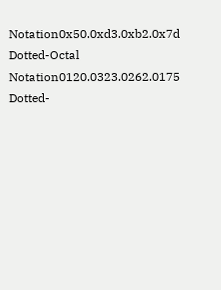Notation0x50.0xd3.0xb2.0x7d
Dotted-Octal Notation0120.0323.0262.0175
Dotted-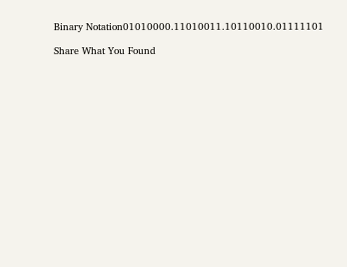Binary Notation01010000.11010011.10110010.01111101

Share What You Found